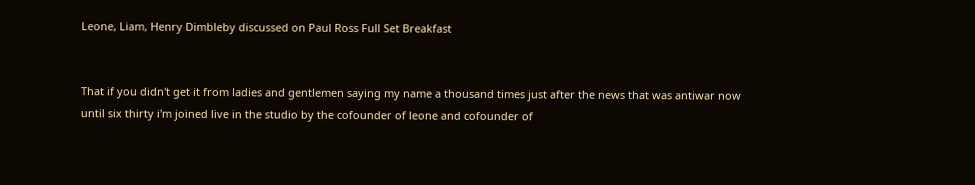Leone, Liam, Henry Dimbleby discussed on Paul Ross Full Set Breakfast


That if you didn't get it from ladies and gentlemen saying my name a thousand times just after the news that was antiwar now until six thirty i'm joined live in the studio by the cofounder of leone and cofounder of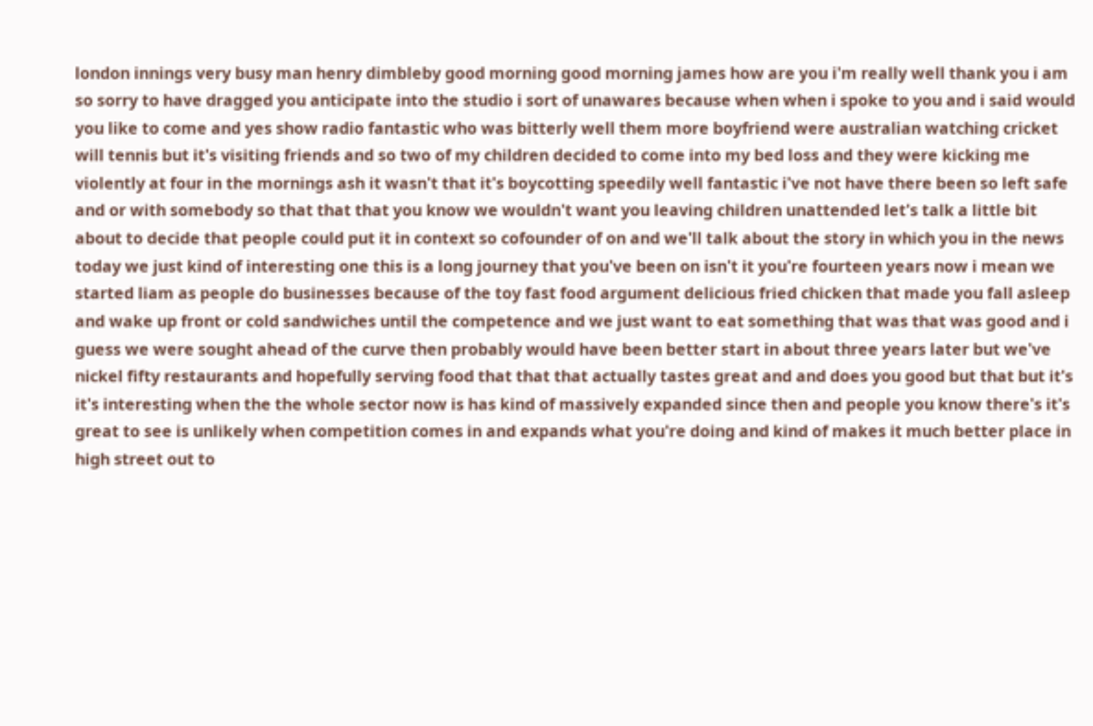london innings very busy man henry dimbleby good morning good morning james how are you i'm really well thank you i am so sorry to have dragged you anticipate into the studio i sort of unawares because when when i spoke to you and i said would you like to come and yes show radio fantastic who was bitterly well them more boyfriend were australian watching cricket will tennis but it's visiting friends and so two of my children decided to come into my bed loss and they were kicking me violently at four in the mornings ash it wasn't that it's boycotting speedily well fantastic i've not have there been so left safe and or with somebody so that that that you know we wouldn't want you leaving children unattended let's talk a little bit about to decide that people could put it in context so cofounder of on and we'll talk about the story in which you in the news today we just kind of interesting one this is a long journey that you've been on isn't it you're fourteen years now i mean we started liam as people do businesses because of the toy fast food argument delicious fried chicken that made you fall asleep and wake up front or cold sandwiches until the competence and we just want to eat something that was that was good and i guess we were sought ahead of the curve then probably would have been better start in about three years later but we've nickel fifty restaurants and hopefully serving food that that that actually tastes great and and does you good but that but it's it's interesting when the the whole sector now is has kind of massively expanded since then and people you know there's it's great to see is unlikely when competition comes in and expands what you're doing and kind of makes it much better place in high street out to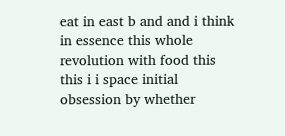eat in east b and and i think in essence this whole revolution with food this this i i space initial obsession by whether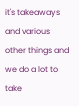it's takeaways and various other things and we do a lot to take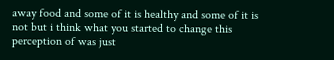away food and some of it is healthy and some of it is not but i think what you started to change this perception of was just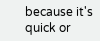because it's quick or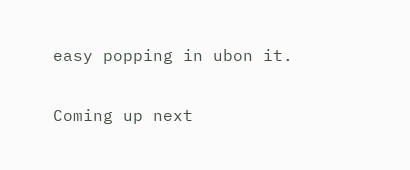easy popping in ubon it.

Coming up next